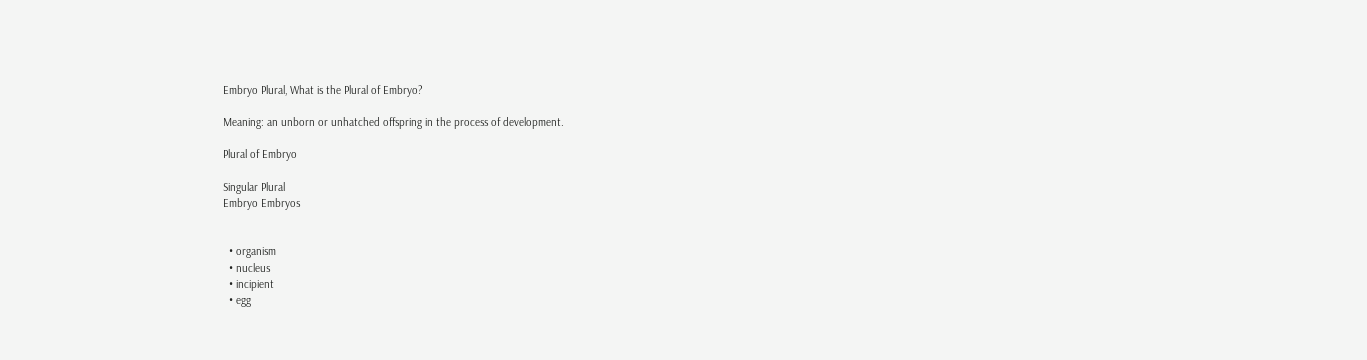Embryo Plural, What is the Plural of Embryo?

Meaning: an unborn or unhatched offspring in the process of development.

Plural of Embryo

Singular Plural
Embryo Embryos


  • organism
  • nucleus
  • incipient
  • egg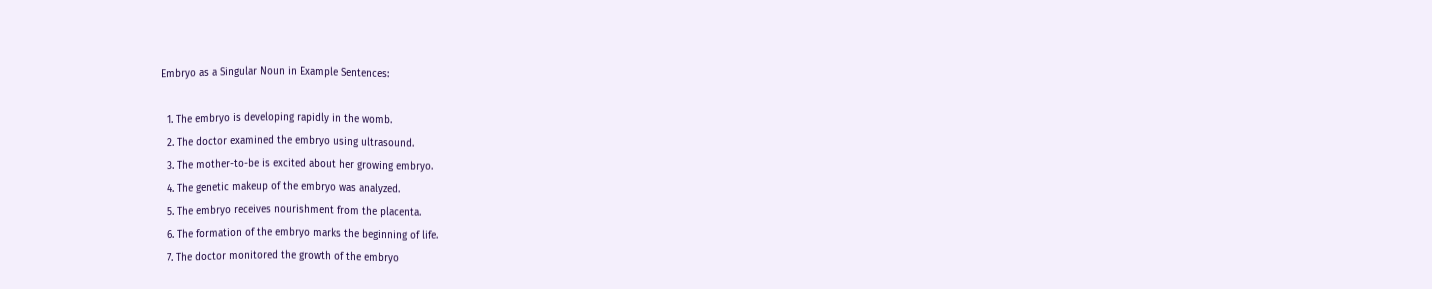Embryo as a Singular Noun in Example Sentences:

  1. The embryo is developing rapidly in the womb.
  2. The doctor examined the embryo using ultrasound.
  3. The mother-to-be is excited about her growing embryo.
  4. The genetic makeup of the embryo was analyzed.
  5. The embryo receives nourishment from the placenta.
  6. The formation of the embryo marks the beginning of life.
  7. The doctor monitored the growth of the embryo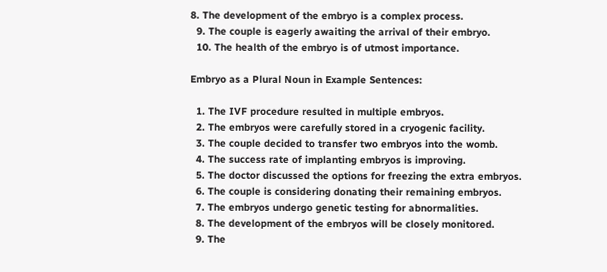8. The development of the embryo is a complex process.
  9. The couple is eagerly awaiting the arrival of their embryo.
  10. The health of the embryo is of utmost importance.

Embryo as a Plural Noun in Example Sentences:

  1. The IVF procedure resulted in multiple embryos.
  2. The embryos were carefully stored in a cryogenic facility.
  3. The couple decided to transfer two embryos into the womb.
  4. The success rate of implanting embryos is improving.
  5. The doctor discussed the options for freezing the extra embryos.
  6. The couple is considering donating their remaining embryos.
  7. The embryos undergo genetic testing for abnormalities.
  8. The development of the embryos will be closely monitored.
  9. The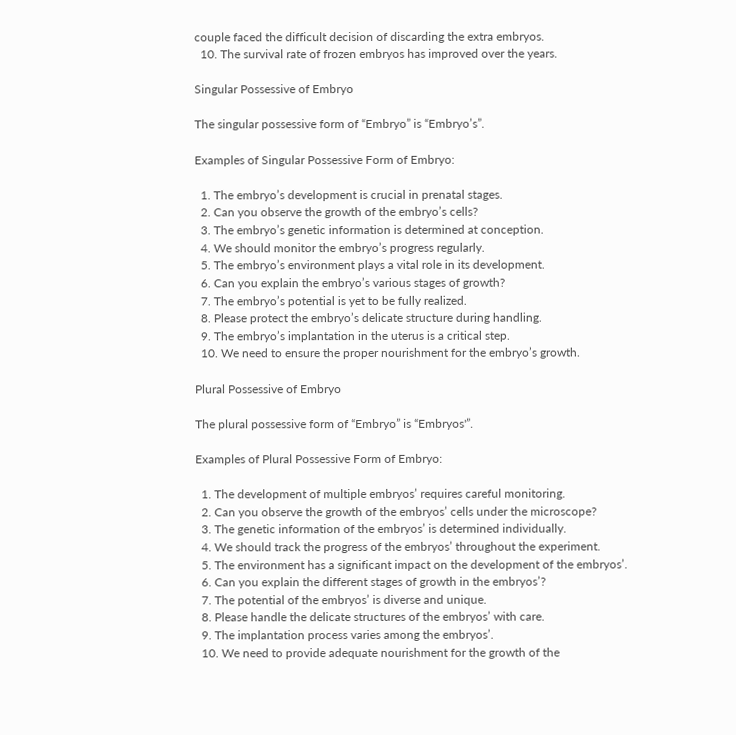couple faced the difficult decision of discarding the extra embryos.
  10. The survival rate of frozen embryos has improved over the years.

Singular Possessive of Embryo

The singular possessive form of “Embryo” is “Embryo’s”.

Examples of Singular Possessive Form of Embryo:

  1. The embryo’s development is crucial in prenatal stages.
  2. Can you observe the growth of the embryo’s cells?
  3. The embryo’s genetic information is determined at conception.
  4. We should monitor the embryo’s progress regularly.
  5. The embryo’s environment plays a vital role in its development.
  6. Can you explain the embryo’s various stages of growth?
  7. The embryo’s potential is yet to be fully realized.
  8. Please protect the embryo’s delicate structure during handling.
  9. The embryo’s implantation in the uterus is a critical step.
  10. We need to ensure the proper nourishment for the embryo’s growth.

Plural Possessive of Embryo

The plural possessive form of “Embryo” is “Embryos'”.

Examples of Plural Possessive Form of Embryo:

  1. The development of multiple embryos’ requires careful monitoring.
  2. Can you observe the growth of the embryos’ cells under the microscope?
  3. The genetic information of the embryos’ is determined individually.
  4. We should track the progress of the embryos’ throughout the experiment.
  5. The environment has a significant impact on the development of the embryos’.
  6. Can you explain the different stages of growth in the embryos’?
  7. The potential of the embryos’ is diverse and unique.
  8. Please handle the delicate structures of the embryos’ with care.
  9. The implantation process varies among the embryos’.
  10. We need to provide adequate nourishment for the growth of the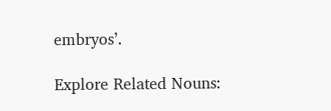embryos’.

Explore Related Nouns: